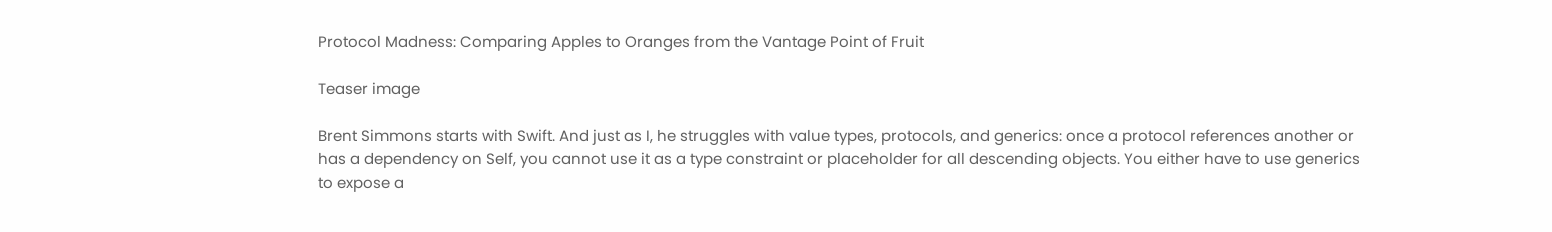Protocol Madness: Comparing Apples to Oranges from the Vantage Point of Fruit

Teaser image

Brent Simmons starts with Swift. And just as I, he struggles with value types, protocols, and generics: once a protocol references another or has a dependency on Self, you cannot use it as a type constraint or placeholder for all descending objects. You either have to use generics to expose a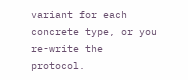variant for each concrete type, or you re-write the protocol.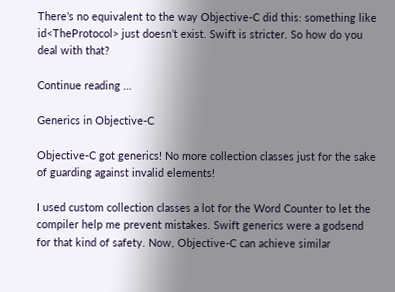There’s no equivalent to the way Objective-C did this: something like id<TheProtocol> just doesn’t exist. Swift is stricter. So how do you deal with that?

Continue reading …

Generics in Objective-C

Objective-C got generics! No more collection classes just for the sake of guarding against invalid elements!

I used custom collection classes a lot for the Word Counter to let the compiler help me prevent mistakes. Swift generics were a godsend for that kind of safety. Now, Objective-C can achieve similar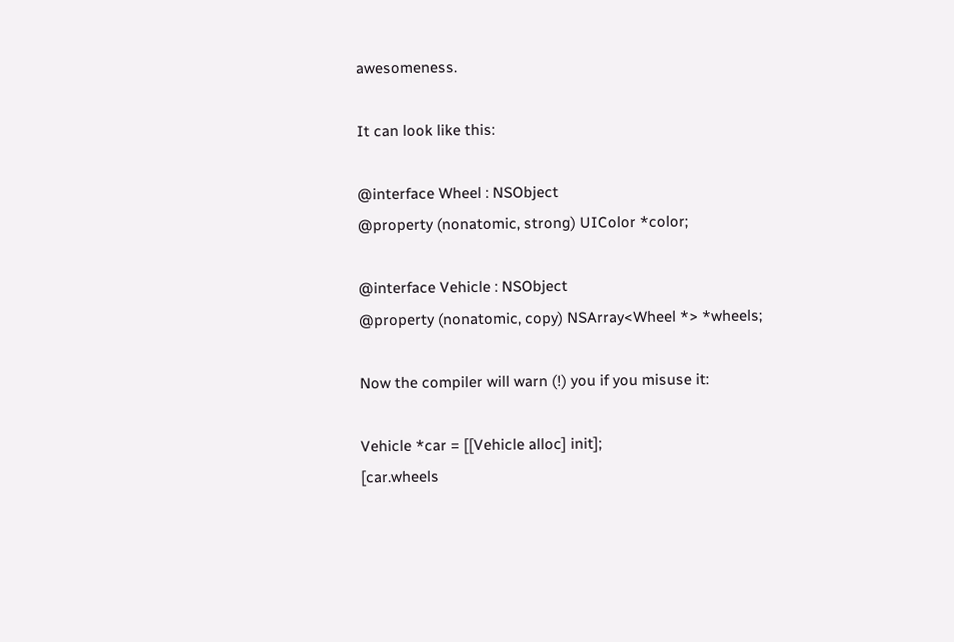awesomeness.

It can look like this:

@interface Wheel : NSObject
@property (nonatomic, strong) UIColor *color;

@interface Vehicle : NSObject
@property (nonatomic, copy) NSArray<Wheel *> *wheels;

Now the compiler will warn (!) you if you misuse it:

Vehicle *car = [[Vehicle alloc] init];
[car.wheels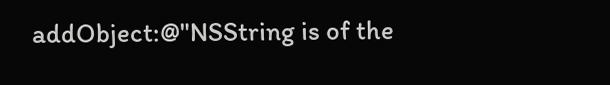addObject:@"NSString is of the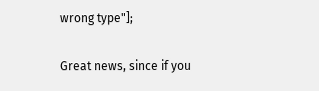wrong type"];

Great news, since if you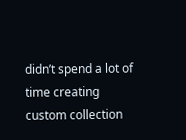didn’t spend a lot of time creating custom collection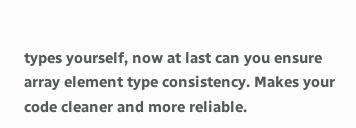types yourself, now at last can you ensure array element type consistency. Makes your code cleaner and more reliable.